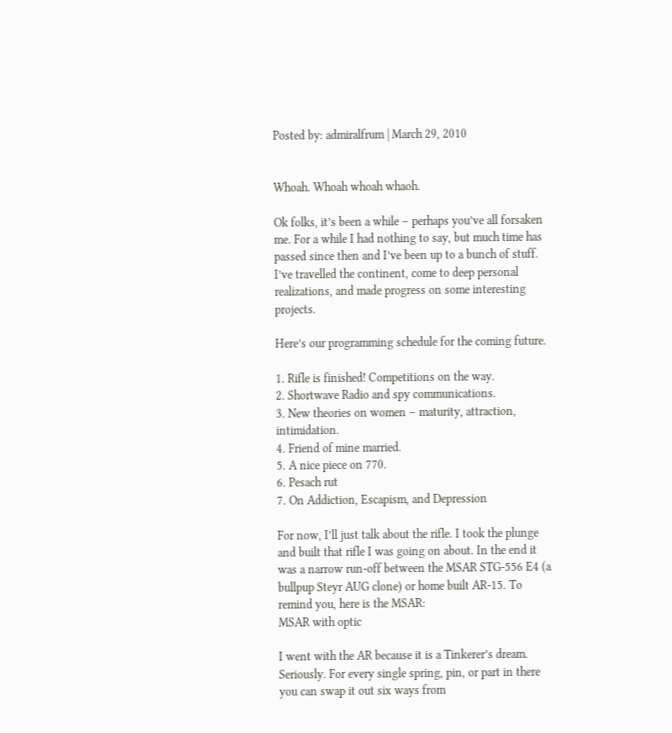Posted by: admiralfrum | March 29, 2010


Whoah. Whoah whoah whaoh.

Ok folks, it’s been a while – perhaps you’ve all forsaken me. For a while I had nothing to say, but much time has passed since then and I’ve been up to a bunch of stuff. I’ve travelled the continent, come to deep personal realizations, and made progress on some interesting projects.

Here’s our programming schedule for the coming future.

1. Rifle is finished! Competitions on the way.
2. Shortwave Radio and spy communications.
3. New theories on women – maturity, attraction, intimidation.
4. Friend of mine married.
5. A nice piece on 770.
6. Pesach rut
7. On Addiction, Escapism, and Depression

For now, I’ll just talk about the rifle. I took the plunge and built that rifle I was going on about. In the end it was a narrow run-off between the MSAR STG-556 E4 (a bullpup Steyr AUG clone) or home built AR-15. To remind you, here is the MSAR:
MSAR with optic

I went with the AR because it is a Tinkerer’s dream. Seriously. For every single spring, pin, or part in there you can swap it out six ways from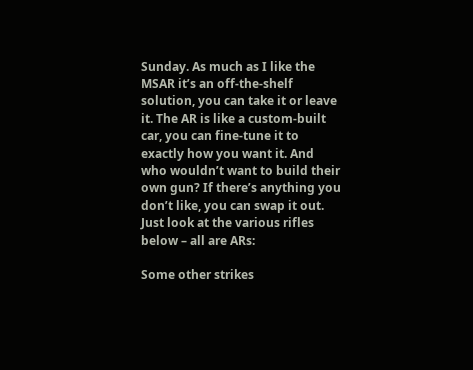Sunday. As much as I like the MSAR it’s an off-the-shelf solution, you can take it or leave it. The AR is like a custom-built car, you can fine-tune it to exactly how you want it. And who wouldn’t want to build their own gun? If there’s anything you don’t like, you can swap it out. Just look at the various rifles below – all are ARs:

Some other strikes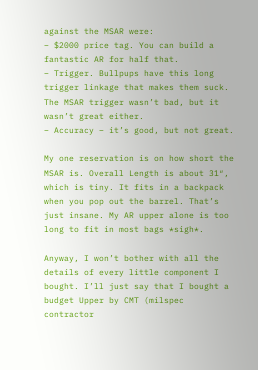against the MSAR were:
– $2000 price tag. You can build a fantastic AR for half that.
– Trigger. Bullpups have this long trigger linkage that makes them suck. The MSAR trigger wasn’t bad, but it wasn’t great either.
– Accuracy – it’s good, but not great.

My one reservation is on how short the MSAR is. Overall Length is about 31″, which is tiny. It fits in a backpack when you pop out the barrel. That’s just insane. My AR upper alone is too long to fit in most bags *sigh*.

Anyway, I won’t bother with all the details of every little component I bought. I’ll just say that I bought a budget Upper by CMT (milspec contractor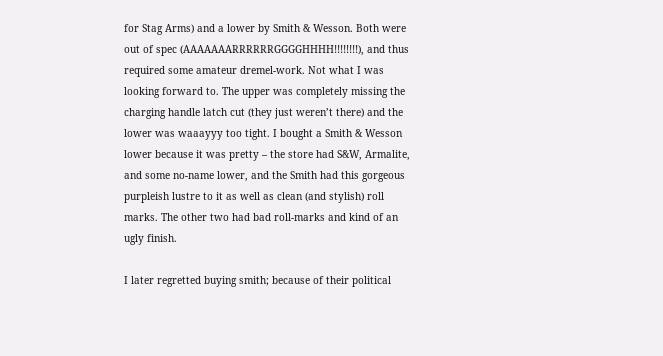for Stag Arms) and a lower by Smith & Wesson. Both were out of spec (AAAAAAARRRRRRGGGGHHHH!!!!!!!!), and thus required some amateur dremel-work. Not what I was looking forward to. The upper was completely missing the charging handle latch cut (they just weren’t there) and the lower was waaayyy too tight. I bought a Smith & Wesson lower because it was pretty – the store had S&W, Armalite, and some no-name lower, and the Smith had this gorgeous purpleish lustre to it as well as clean (and stylish) roll marks. The other two had bad roll-marks and kind of an ugly finish.

I later regretted buying smith; because of their political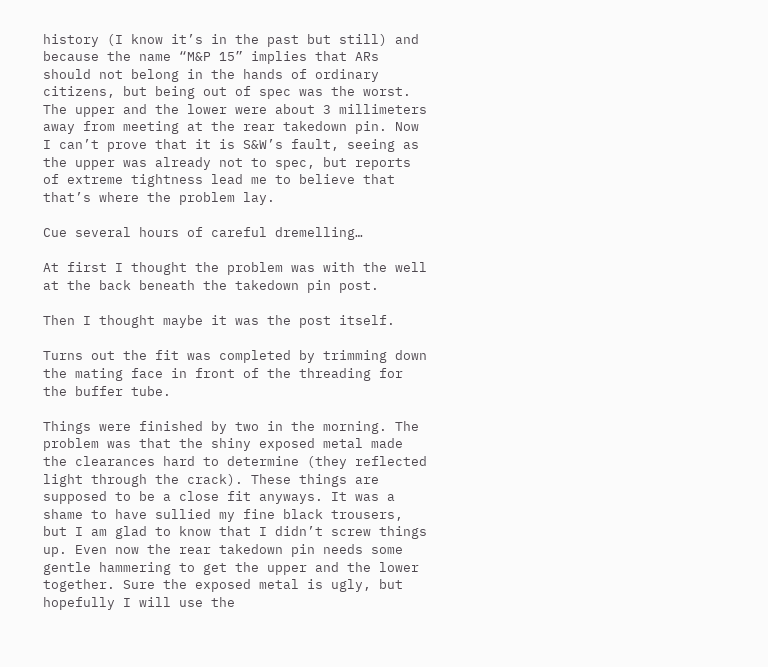history (I know it’s in the past but still) and because the name “M&P 15” implies that ARs should not belong in the hands of ordinary citizens, but being out of spec was the worst. The upper and the lower were about 3 millimeters away from meeting at the rear takedown pin. Now I can’t prove that it is S&W’s fault, seeing as the upper was already not to spec, but reports of extreme tightness lead me to believe that that’s where the problem lay.

Cue several hours of careful dremelling…

At first I thought the problem was with the well at the back beneath the takedown pin post.

Then I thought maybe it was the post itself.

Turns out the fit was completed by trimming down the mating face in front of the threading for the buffer tube.

Things were finished by two in the morning. The problem was that the shiny exposed metal made the clearances hard to determine (they reflected light through the crack). These things are supposed to be a close fit anyways. It was a shame to have sullied my fine black trousers, but I am glad to know that I didn’t screw things up. Even now the rear takedown pin needs some gentle hammering to get the upper and the lower together. Sure the exposed metal is ugly, but hopefully I will use the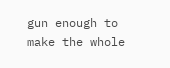gun enough to make the whole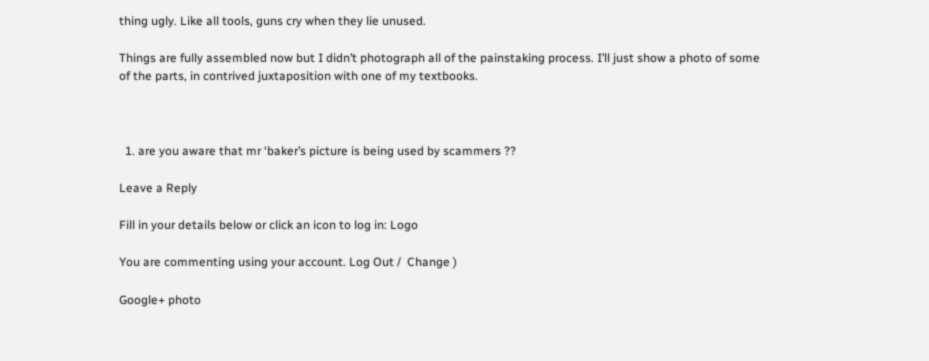thing ugly. Like all tools, guns cry when they lie unused.

Things are fully assembled now but I didn’t photograph all of the painstaking process. I’ll just show a photo of some of the parts, in contrived juxtaposition with one of my textbooks.



  1. are you aware that mr ‘baker’s picture is being used by scammers ??

Leave a Reply

Fill in your details below or click an icon to log in: Logo

You are commenting using your account. Log Out /  Change )

Google+ photo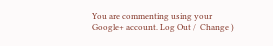You are commenting using your Google+ account. Log Out /  Change )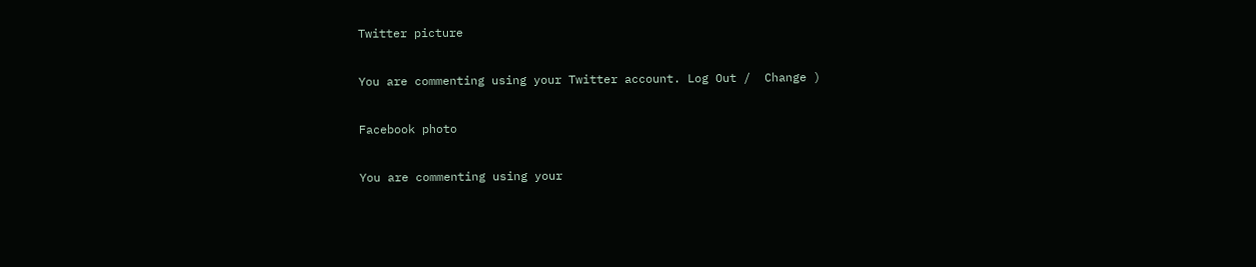Twitter picture

You are commenting using your Twitter account. Log Out /  Change )

Facebook photo

You are commenting using your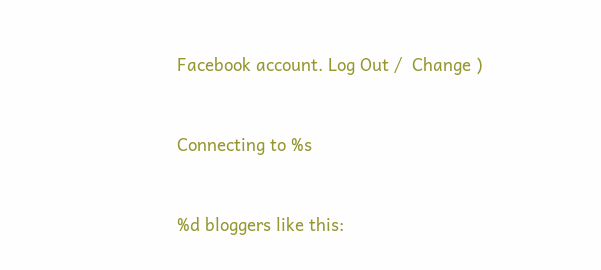Facebook account. Log Out /  Change )


Connecting to %s


%d bloggers like this: